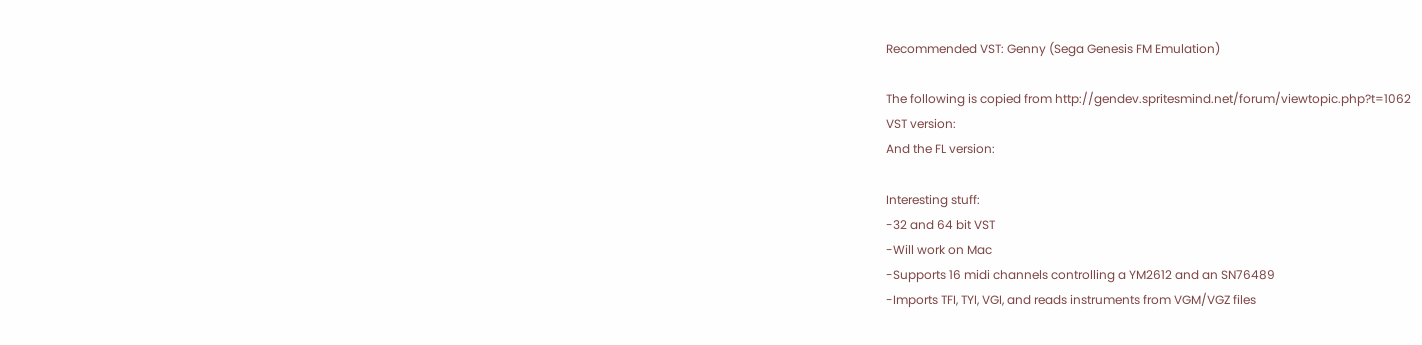Recommended VST: Genny (Sega Genesis FM Emulation)

The following is copied from http://gendev.spritesmind.net/forum/viewtopic.php?t=1062
VST version:
And the FL version:

Interesting stuff:
-32 and 64 bit VST
-Will work on Mac
-Supports 16 midi channels controlling a YM2612 and an SN76489
-Imports TFI, TYI, VGI, and reads instruments from VGM/VGZ files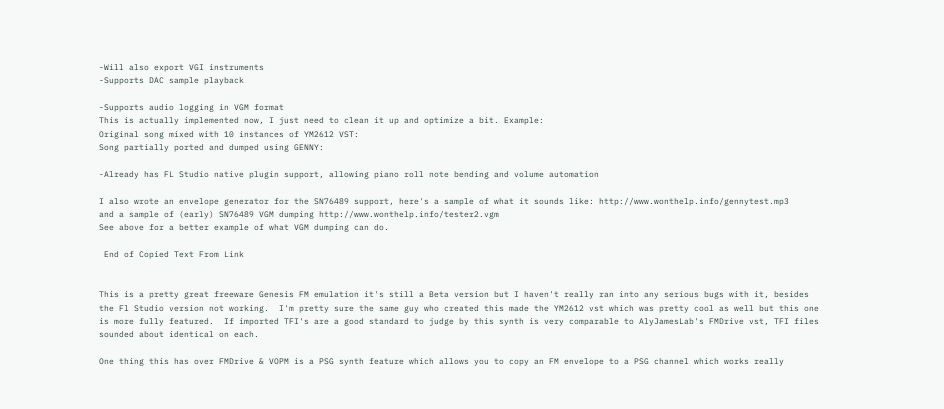-Will also export VGI instruments
-Supports DAC sample playback

-Supports audio logging in VGM format
This is actually implemented now, I just need to clean it up and optimize a bit. Example:
Original song mixed with 10 instances of YM2612 VST:
Song partially ported and dumped using GENNY:

-Already has FL Studio native plugin support, allowing piano roll note bending and volume automation

I also wrote an envelope generator for the SN76489 support, here's a sample of what it sounds like: http://www.wonthelp.info/gennytest.mp3
and a sample of (early) SN76489 VGM dumping http://www.wonthelp.info/tester2.vgm
See above for a better example of what VGM dumping can do.

 End of Copied Text From Link


This is a pretty great freeware Genesis FM emulation it's still a Beta version but I haven't really ran into any serious bugs with it, besides the Fl Studio version not working.  I'm pretty sure the same guy who created this made the YM2612 vst which was pretty cool as well but this one is more fully featured.  If imported TFI's are a good standard to judge by this synth is very comparable to AlyJamesLab's FMDrive vst, TFI files sounded about identical on each.

One thing this has over FMDrive & VOPM is a PSG synth feature which allows you to copy an FM envelope to a PSG channel which works really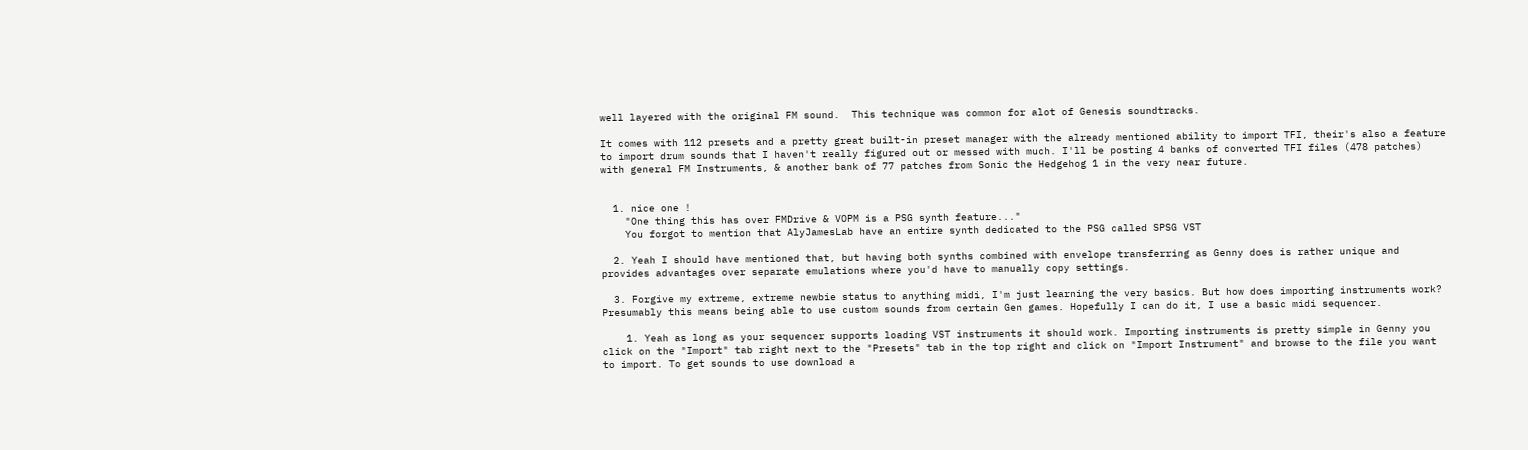well layered with the original FM sound.  This technique was common for alot of Genesis soundtracks.

It comes with 112 presets and a pretty great built-in preset manager with the already mentioned ability to import TFI, their's also a feature to import drum sounds that I haven't really figured out or messed with much. I'll be posting 4 banks of converted TFI files (478 patches) with general FM Instruments, & another bank of 77 patches from Sonic the Hedgehog 1 in the very near future.


  1. nice one !
    "One thing this has over FMDrive & VOPM is a PSG synth feature..."
    You forgot to mention that AlyJamesLab have an entire synth dedicated to the PSG called SPSG VST

  2. Yeah I should have mentioned that, but having both synths combined with envelope transferring as Genny does is rather unique and provides advantages over separate emulations where you'd have to manually copy settings.

  3. Forgive my extreme, extreme newbie status to anything midi, I'm just learning the very basics. But how does importing instruments work? Presumably this means being able to use custom sounds from certain Gen games. Hopefully I can do it, I use a basic midi sequencer.

    1. Yeah as long as your sequencer supports loading VST instruments it should work. Importing instruments is pretty simple in Genny you click on the "Import" tab right next to the "Presets" tab in the top right and click on "Import Instrument" and browse to the file you want to import. To get sounds to use download a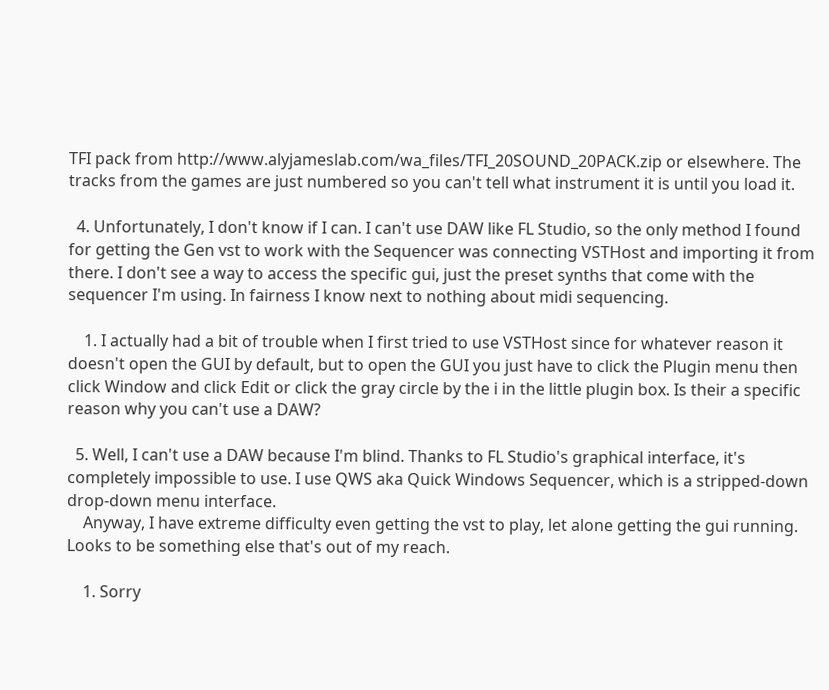TFI pack from http://www.alyjameslab.com/wa_files/TFI_20SOUND_20PACK.zip or elsewhere. The tracks from the games are just numbered so you can't tell what instrument it is until you load it.

  4. Unfortunately, I don't know if I can. I can't use DAW like FL Studio, so the only method I found for getting the Gen vst to work with the Sequencer was connecting VSTHost and importing it from there. I don't see a way to access the specific gui, just the preset synths that come with the sequencer I'm using. In fairness I know next to nothing about midi sequencing.

    1. I actually had a bit of trouble when I first tried to use VSTHost since for whatever reason it doesn't open the GUI by default, but to open the GUI you just have to click the Plugin menu then click Window and click Edit or click the gray circle by the i in the little plugin box. Is their a specific reason why you can't use a DAW?

  5. Well, I can't use a DAW because I'm blind. Thanks to FL Studio's graphical interface, it's completely impossible to use. I use QWS aka Quick Windows Sequencer, which is a stripped-down drop-down menu interface.
    Anyway, I have extreme difficulty even getting the vst to play, let alone getting the gui running. Looks to be something else that's out of my reach.

    1. Sorry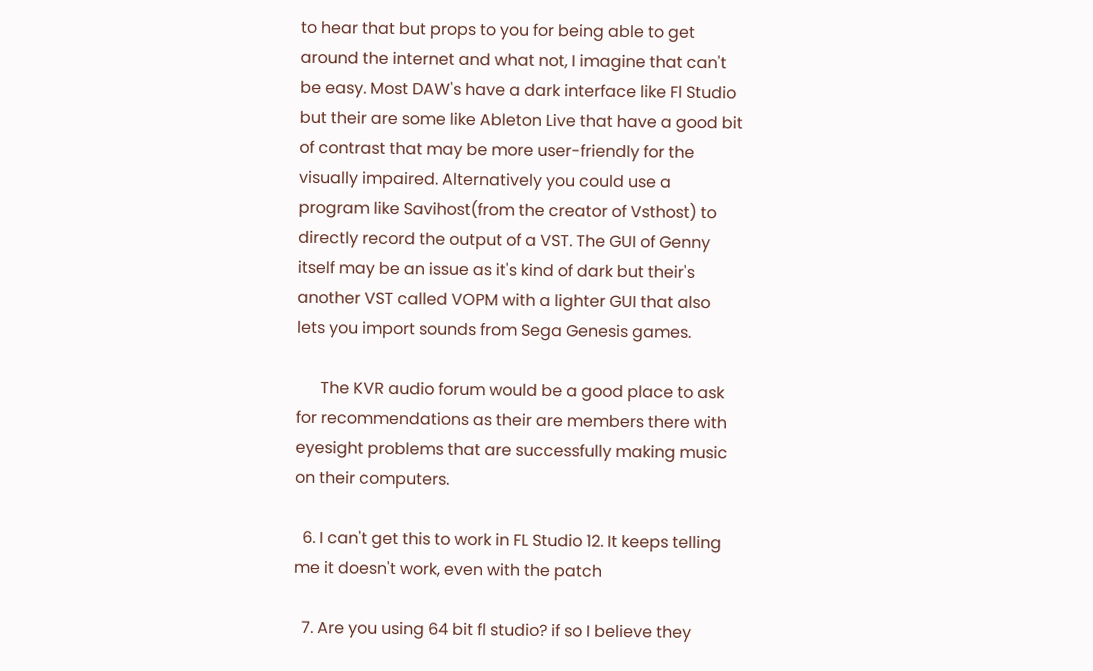to hear that but props to you for being able to get around the internet and what not, I imagine that can't be easy. Most DAW's have a dark interface like Fl Studio but their are some like Ableton Live that have a good bit of contrast that may be more user-friendly for the visually impaired. Alternatively you could use a program like Savihost(from the creator of Vsthost) to directly record the output of a VST. The GUI of Genny itself may be an issue as it's kind of dark but their's another VST called VOPM with a lighter GUI that also lets you import sounds from Sega Genesis games.

      The KVR audio forum would be a good place to ask for recommendations as their are members there with eyesight problems that are successfully making music on their computers.

  6. I can't get this to work in FL Studio 12. It keeps telling me it doesn't work, even with the patch

  7. Are you using 64 bit fl studio? if so I believe they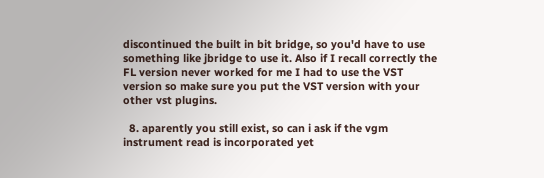discontinued the built in bit bridge, so you'd have to use something like jbridge to use it. Also if I recall correctly the FL version never worked for me I had to use the VST version so make sure you put the VST version with your other vst plugins.

  8. aparently you still exist, so can i ask if the vgm instrument read is incorporated yet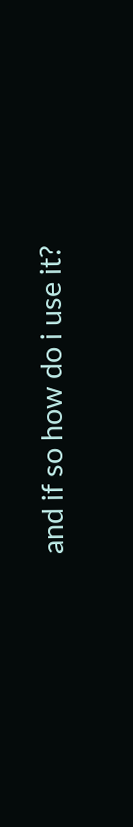and if so how do i use it?